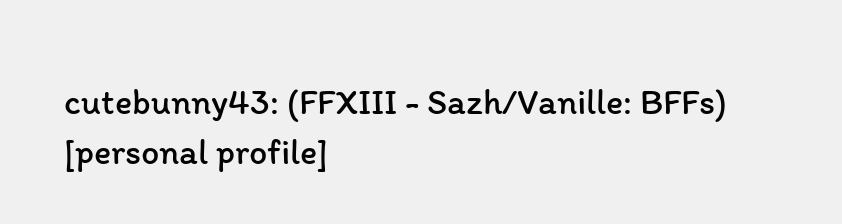cutebunny43: (FFXIII - Sazh/Vanille: BFFs)
[personal profile]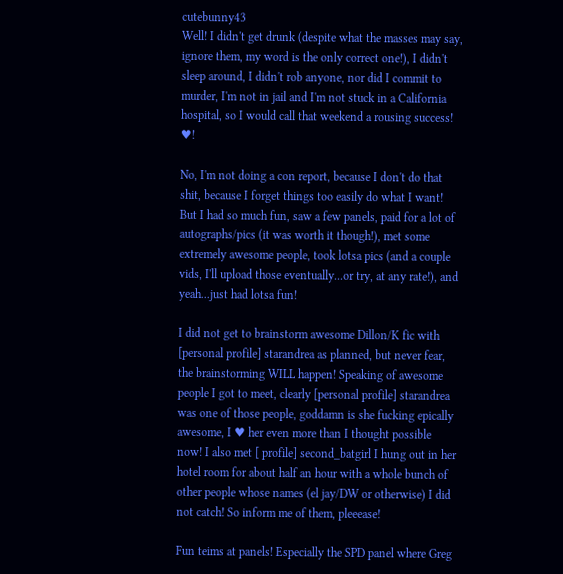cutebunny43
Well! I didn't get drunk (despite what the masses may say, ignore them, my word is the only correct one!), I didn't sleep around, I didn't rob anyone, nor did I commit to murder, I'm not in jail and I'm not stuck in a California hospital, so I would call that weekend a rousing success! ♥!

No, I'm not doing a con report, because I don't do that shit, because I forget things too easily do what I want! But I had so much fun, saw a few panels, paid for a lot of autographs/pics (it was worth it though!), met some extremely awesome people, took lotsa pics (and a couple vids, I'll upload those eventually...or try, at any rate!), and yeah...just had lotsa fun!

I did not get to brainstorm awesome Dillon/K fic with [personal profile] starandrea as planned, but never fear, the brainstorming WILL happen! Speaking of awesome people I got to meet, clearly [personal profile] starandrea was one of those people, goddamn is she fucking epically awesome, I ♥ her even more than I thought possible now! I also met [ profile] second_batgirl I hung out in her hotel room for about half an hour with a whole bunch of other people whose names (el jay/DW or otherwise) I did not catch! So inform me of them, pleeease!

Fun teims at panels! Especially the SPD panel where Greg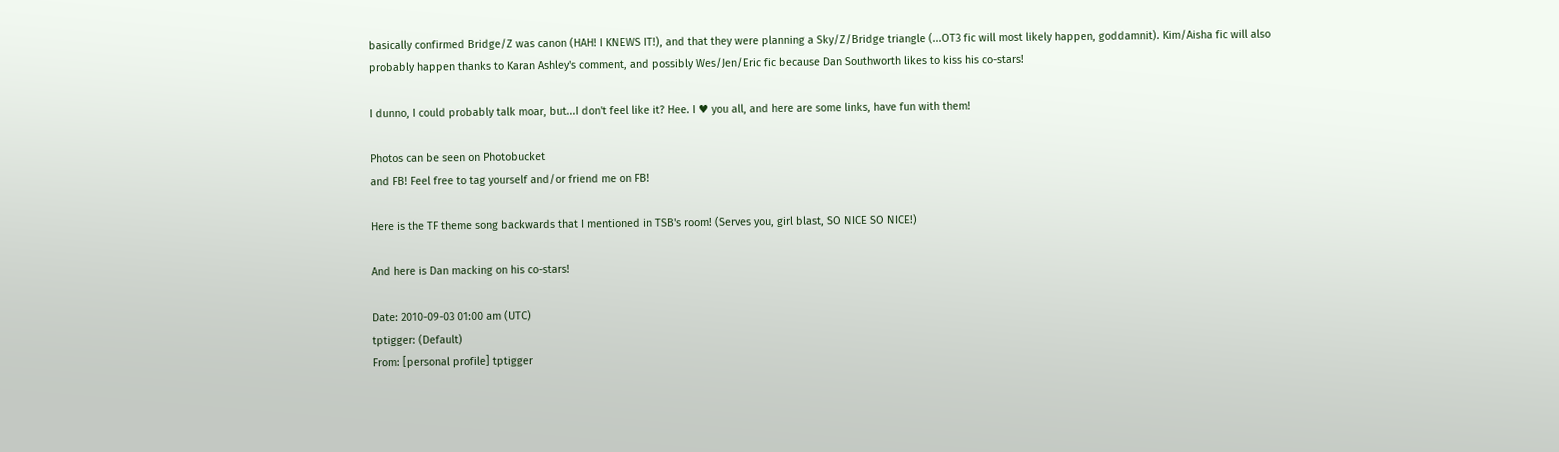basically confirmed Bridge/Z was canon (HAH! I KNEWS IT!), and that they were planning a Sky/Z/Bridge triangle (...OT3 fic will most likely happen, goddamnit). Kim/Aisha fic will also probably happen thanks to Karan Ashley's comment, and possibly Wes/Jen/Eric fic because Dan Southworth likes to kiss his co-stars!

I dunno, I could probably talk moar, but...I don't feel like it? Hee. I ♥ you all, and here are some links, have fun with them!

Photos can be seen on Photobucket
and FB! Feel free to tag yourself and/or friend me on FB!

Here is the TF theme song backwards that I mentioned in TSB's room! (Serves you, girl blast, SO NICE SO NICE!)

And here is Dan macking on his co-stars!

Date: 2010-09-03 01:00 am (UTC)
tptigger: (Default)
From: [personal profile] tptigger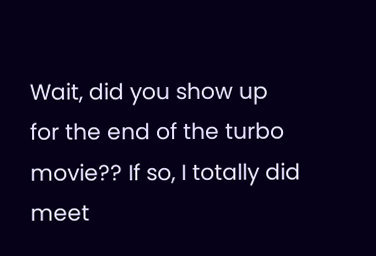Wait, did you show up for the end of the turbo movie?? If so, I totally did meet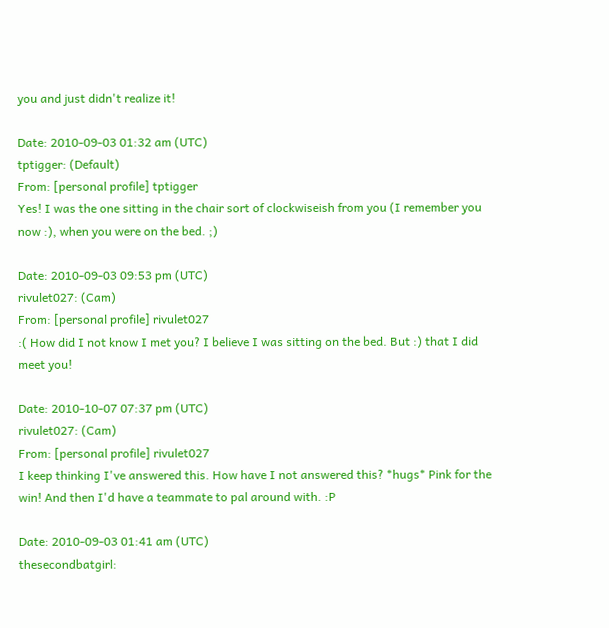you and just didn't realize it!

Date: 2010-09-03 01:32 am (UTC)
tptigger: (Default)
From: [personal profile] tptigger
Yes! I was the one sitting in the chair sort of clockwiseish from you (I remember you now :), when you were on the bed. ;)

Date: 2010-09-03 09:53 pm (UTC)
rivulet027: (Cam)
From: [personal profile] rivulet027
:( How did I not know I met you? I believe I was sitting on the bed. But :) that I did meet you!

Date: 2010-10-07 07:37 pm (UTC)
rivulet027: (Cam)
From: [personal profile] rivulet027
I keep thinking I've answered this. How have I not answered this? *hugs* Pink for the win! And then I'd have a teammate to pal around with. :P

Date: 2010-09-03 01:41 am (UTC)
thesecondbatgirl: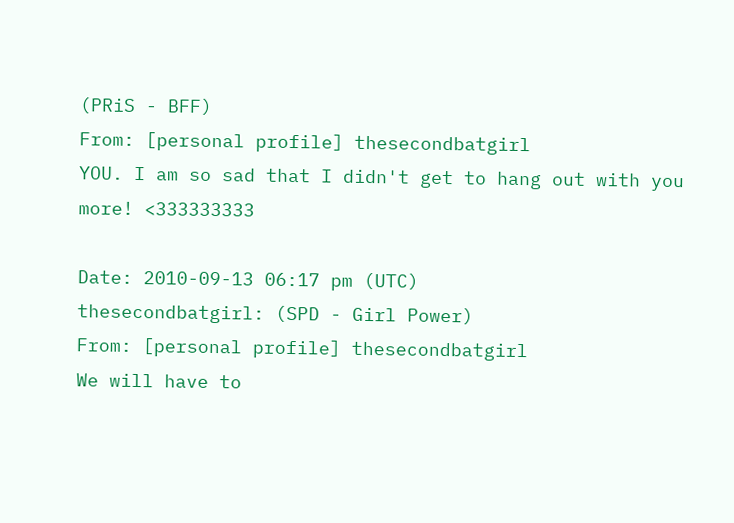(PRiS - BFF)
From: [personal profile] thesecondbatgirl
YOU. I am so sad that I didn't get to hang out with you more! <333333333

Date: 2010-09-13 06:17 pm (UTC)
thesecondbatgirl: (SPD - Girl Power)
From: [personal profile] thesecondbatgirl
We will have to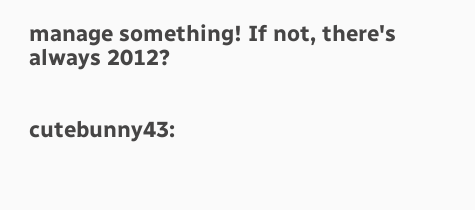manage something! If not, there's always 2012?


cutebunny43: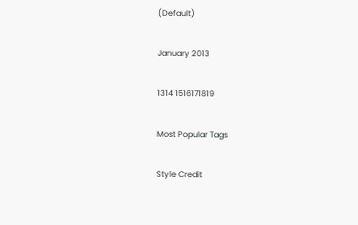(Default)

January 2013

1314 1516171819

Most Popular Tags

Style Credit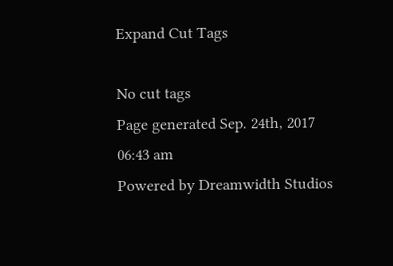Expand Cut Tags

No cut tags
Page generated Sep. 24th, 2017 06:43 am
Powered by Dreamwidth Studios